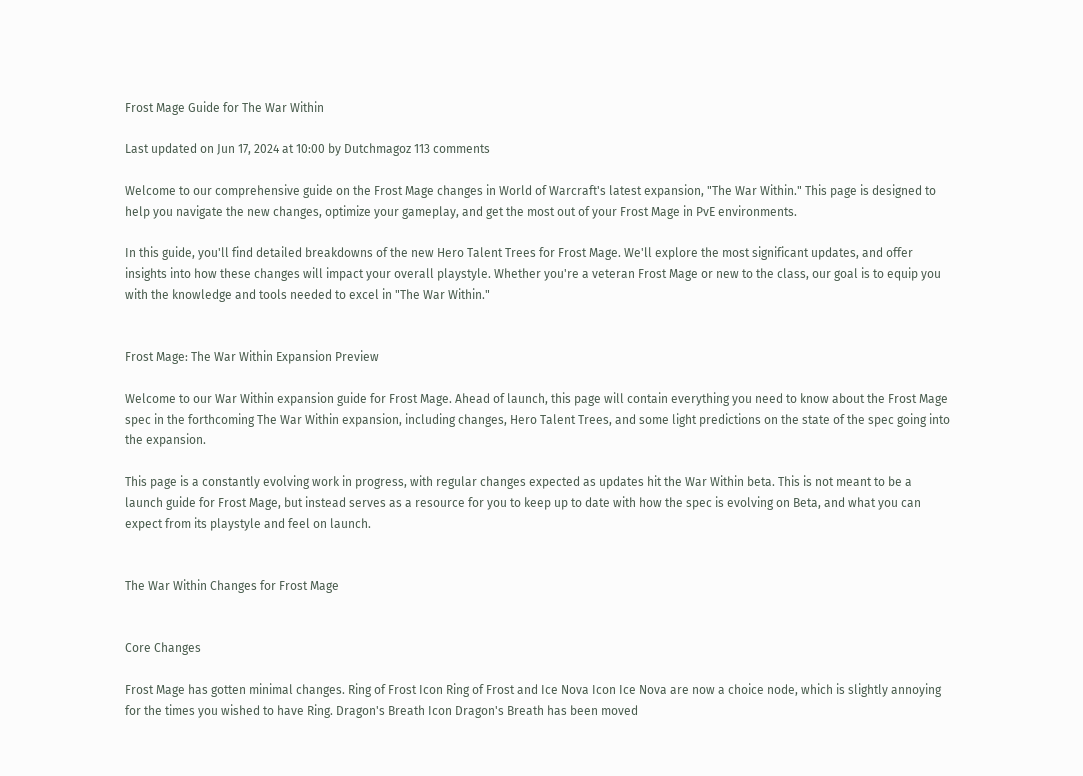Frost Mage Guide for The War Within

Last updated on Jun 17, 2024 at 10:00 by Dutchmagoz 113 comments

Welcome to our comprehensive guide on the Frost Mage changes in World of Warcraft's latest expansion, "The War Within." This page is designed to help you navigate the new changes, optimize your gameplay, and get the most out of your Frost Mage in PvE environments.

In this guide, you'll find detailed breakdowns of the new Hero Talent Trees for Frost Mage. We'll explore the most significant updates, and offer insights into how these changes will impact your overall playstyle. Whether you're a veteran Frost Mage or new to the class, our goal is to equip you with the knowledge and tools needed to excel in "The War Within."


Frost Mage: The War Within Expansion Preview

Welcome to our War Within expansion guide for Frost Mage. Ahead of launch, this page will contain everything you need to know about the Frost Mage spec in the forthcoming The War Within expansion, including changes, Hero Talent Trees, and some light predictions on the state of the spec going into the expansion.

This page is a constantly evolving work in progress, with regular changes expected as updates hit the War Within beta. This is not meant to be a launch guide for Frost Mage, but instead serves as a resource for you to keep up to date with how the spec is evolving on Beta, and what you can expect from its playstyle and feel on launch.


The War Within Changes for Frost Mage


Core Changes

Frost Mage has gotten minimal changes. Ring of Frost Icon Ring of Frost and Ice Nova Icon Ice Nova are now a choice node, which is slightly annoying for the times you wished to have Ring. Dragon's Breath Icon Dragon's Breath has been moved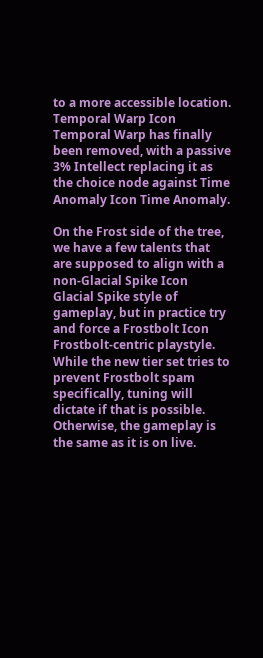to a more accessible location. Temporal Warp Icon Temporal Warp has finally been removed, with a passive 3% Intellect replacing it as the choice node against Time Anomaly Icon Time Anomaly.

On the Frost side of the tree, we have a few talents that are supposed to align with a non-Glacial Spike Icon Glacial Spike style of gameplay, but in practice try and force a Frostbolt Icon Frostbolt-centric playstyle. While the new tier set tries to prevent Frostbolt spam specifically, tuning will dictate if that is possible. Otherwise, the gameplay is the same as it is on live.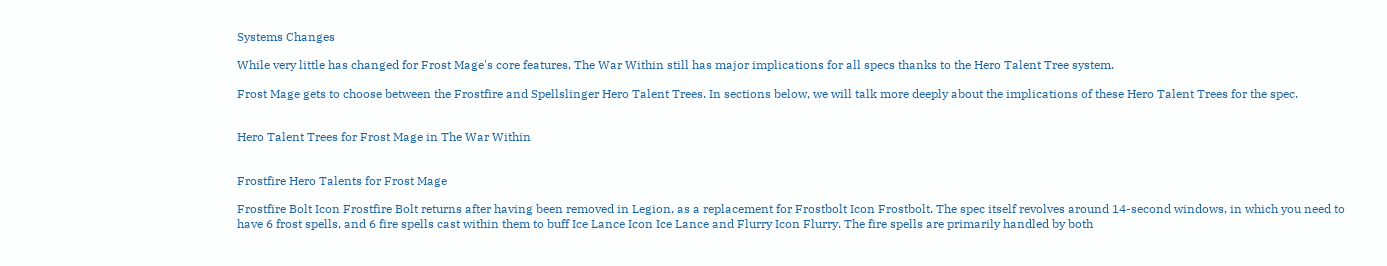Systems Changes

While very little has changed for Frost Mage's core features, The War Within still has major implications for all specs thanks to the Hero Talent Tree system.

Frost Mage gets to choose between the Frostfire and Spellslinger Hero Talent Trees. In sections below, we will talk more deeply about the implications of these Hero Talent Trees for the spec.


Hero Talent Trees for Frost Mage in The War Within


Frostfire Hero Talents for Frost Mage

Frostfire Bolt Icon Frostfire Bolt returns after having been removed in Legion, as a replacement for Frostbolt Icon Frostbolt. The spec itself revolves around 14-second windows, in which you need to have 6 frost spells, and 6 fire spells cast within them to buff Ice Lance Icon Ice Lance and Flurry Icon Flurry. The fire spells are primarily handled by both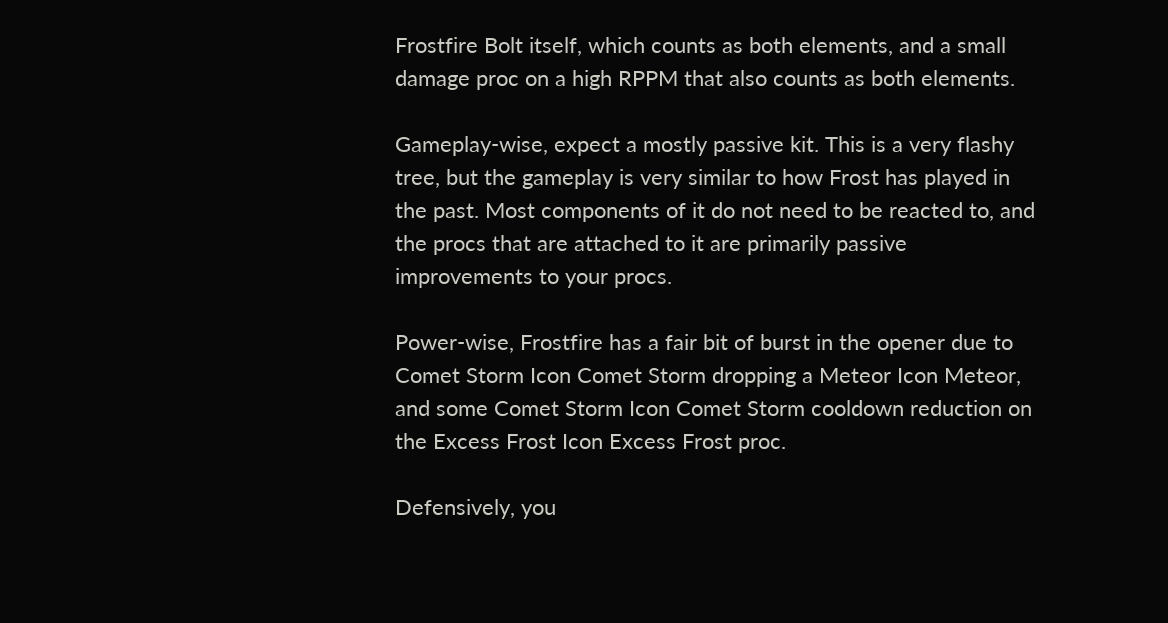Frostfire Bolt itself, which counts as both elements, and a small damage proc on a high RPPM that also counts as both elements.

Gameplay-wise, expect a mostly passive kit. This is a very flashy tree, but the gameplay is very similar to how Frost has played in the past. Most components of it do not need to be reacted to, and the procs that are attached to it are primarily passive improvements to your procs.

Power-wise, Frostfire has a fair bit of burst in the opener due to Comet Storm Icon Comet Storm dropping a Meteor Icon Meteor, and some Comet Storm Icon Comet Storm cooldown reduction on the Excess Frost Icon Excess Frost proc.

Defensively, you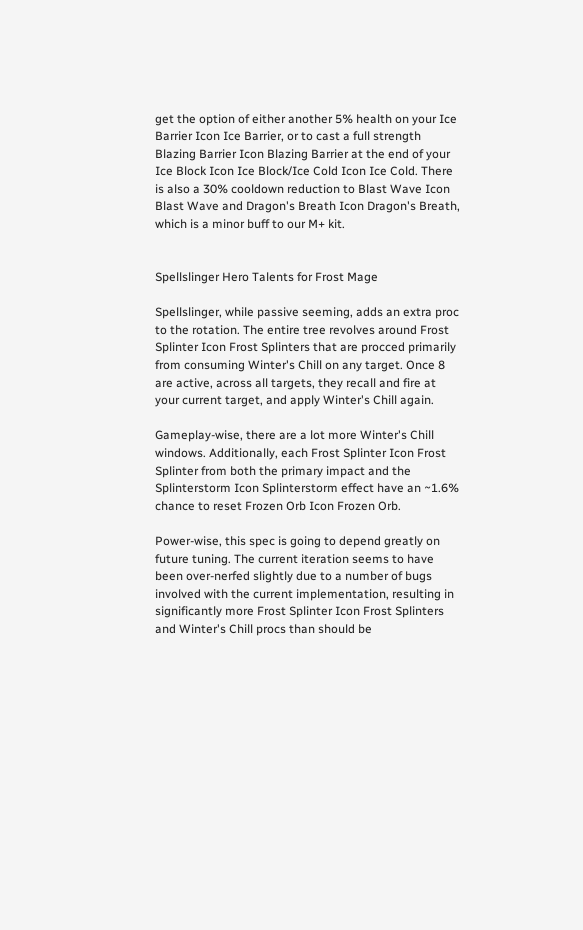get the option of either another 5% health on your Ice Barrier Icon Ice Barrier, or to cast a full strength Blazing Barrier Icon Blazing Barrier at the end of your Ice Block Icon Ice Block/Ice Cold Icon Ice Cold. There is also a 30% cooldown reduction to Blast Wave Icon Blast Wave and Dragon's Breath Icon Dragon's Breath, which is a minor buff to our M+ kit.


Spellslinger Hero Talents for Frost Mage

Spellslinger, while passive seeming, adds an extra proc to the rotation. The entire tree revolves around Frost Splinter Icon Frost Splinters that are procced primarily from consuming Winter's Chill on any target. Once 8 are active, across all targets, they recall and fire at your current target, and apply Winter's Chill again.

Gameplay-wise, there are a lot more Winter's Chill windows. Additionally, each Frost Splinter Icon Frost Splinter from both the primary impact and the Splinterstorm Icon Splinterstorm effect have an ~1.6% chance to reset Frozen Orb Icon Frozen Orb.

Power-wise, this spec is going to depend greatly on future tuning. The current iteration seems to have been over-nerfed slightly due to a number of bugs involved with the current implementation, resulting in significantly more Frost Splinter Icon Frost Splinters and Winter's Chill procs than should be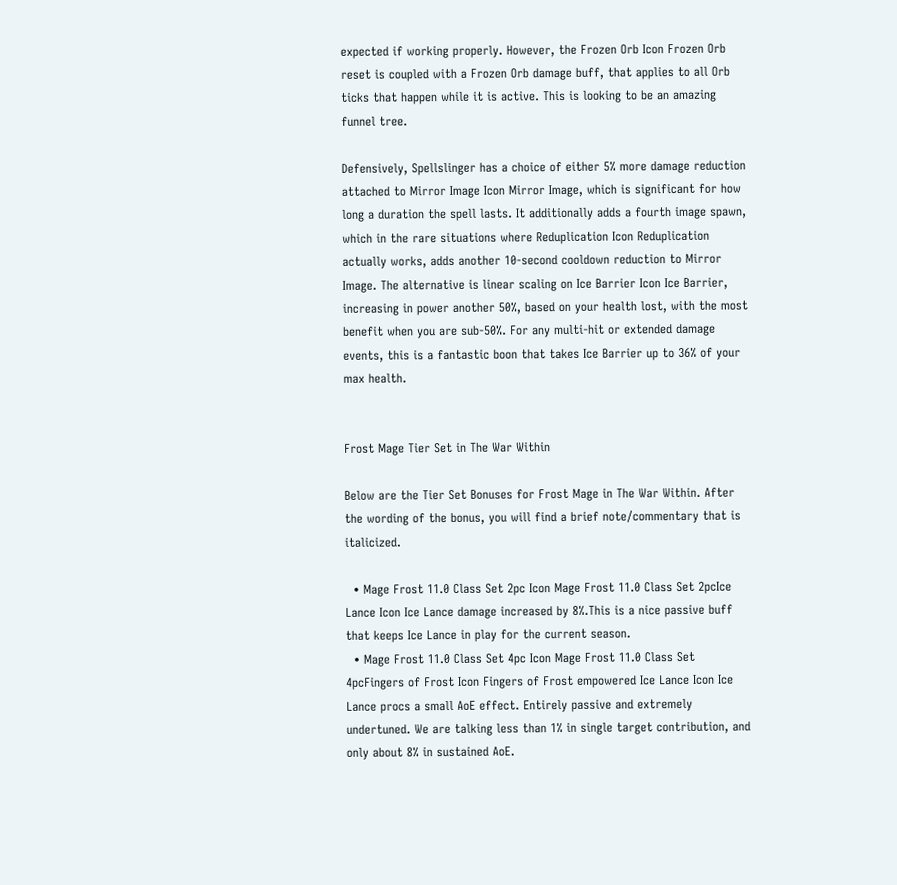expected if working properly. However, the Frozen Orb Icon Frozen Orb reset is coupled with a Frozen Orb damage buff, that applies to all Orb ticks that happen while it is active. This is looking to be an amazing funnel tree.

Defensively, Spellslinger has a choice of either 5% more damage reduction attached to Mirror Image Icon Mirror Image, which is significant for how long a duration the spell lasts. It additionally adds a fourth image spawn, which in the rare situations where Reduplication Icon Reduplication actually works, adds another 10-second cooldown reduction to Mirror Image. The alternative is linear scaling on Ice Barrier Icon Ice Barrier, increasing in power another 50%, based on your health lost, with the most benefit when you are sub-50%. For any multi-hit or extended damage events, this is a fantastic boon that takes Ice Barrier up to 36% of your max health.


Frost Mage Tier Set in The War Within

Below are the Tier Set Bonuses for Frost Mage in The War Within. After the wording of the bonus, you will find a brief note/commentary that is italicized.

  • Mage Frost 11.0 Class Set 2pc Icon Mage Frost 11.0 Class Set 2pcIce Lance Icon Ice Lance damage increased by 8%.This is a nice passive buff that keeps Ice Lance in play for the current season.
  • Mage Frost 11.0 Class Set 4pc Icon Mage Frost 11.0 Class Set 4pcFingers of Frost Icon Fingers of Frost empowered Ice Lance Icon Ice Lance procs a small AoE effect. Entirely passive and extremely undertuned. We are talking less than 1% in single target contribution, and only about 8% in sustained AoE.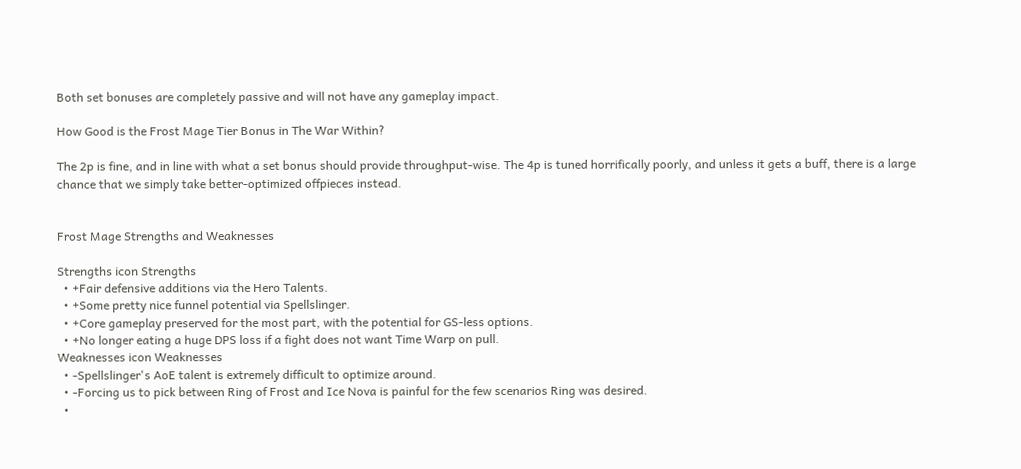Both set bonuses are completely passive and will not have any gameplay impact.

How Good is the Frost Mage Tier Bonus in The War Within?

The 2p is fine, and in line with what a set bonus should provide throughput-wise. The 4p is tuned horrifically poorly, and unless it gets a buff, there is a large chance that we simply take better-optimized offpieces instead.


Frost Mage Strengths and Weaknesses

Strengths icon Strengths
  • +Fair defensive additions via the Hero Talents.
  • +Some pretty nice funnel potential via Spellslinger.
  • +Core gameplay preserved for the most part, with the potential for GS-less options.
  • +No longer eating a huge DPS loss if a fight does not want Time Warp on pull.
Weaknesses icon Weaknesses
  • -Spellslinger's AoE talent is extremely difficult to optimize around.
  • -Forcing us to pick between Ring of Frost and Ice Nova is painful for the few scenarios Ring was desired.
  •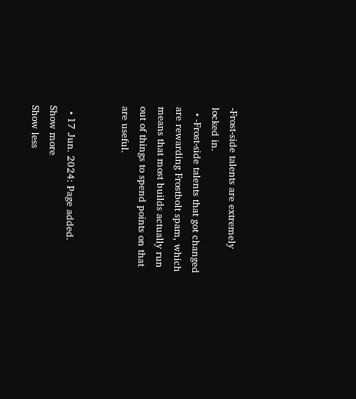-Frost-side talents are extremely locked in.
  • -Frost-side talents that got changed are rewarding Frostbolt spam, which means that most builds actually run out of things to spend points on that are useful.


  • 17 Jun. 2024: Page added.
Show more
Show less